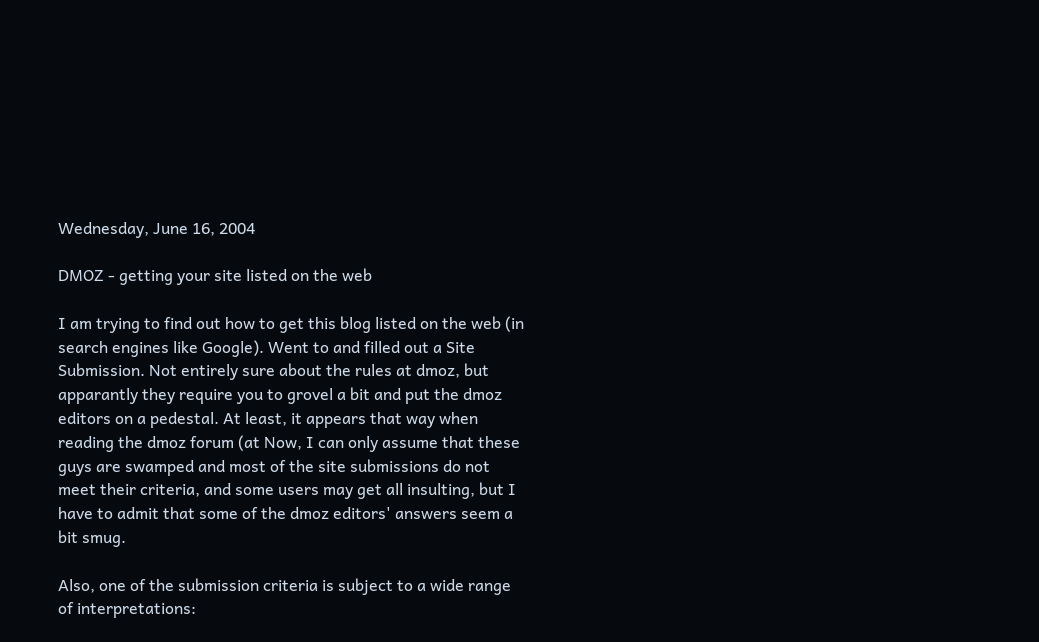Wednesday, June 16, 2004

DMOZ - getting your site listed on the web

I am trying to find out how to get this blog listed on the web (in search engines like Google). Went to and filled out a Site Submission. Not entirely sure about the rules at dmoz, but apparantly they require you to grovel a bit and put the dmoz editors on a pedestal. At least, it appears that way when reading the dmoz forum (at Now, I can only assume that these guys are swamped and most of the site submissions do not meet their criteria, and some users may get all insulting, but I have to admit that some of the dmoz editors' answers seem a bit smug.

Also, one of the submission criteria is subject to a wide range of interpretations: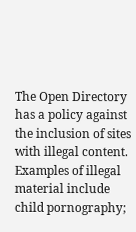The Open Directory has a policy against the inclusion of sites with illegal content. Examples of illegal material include child pornography;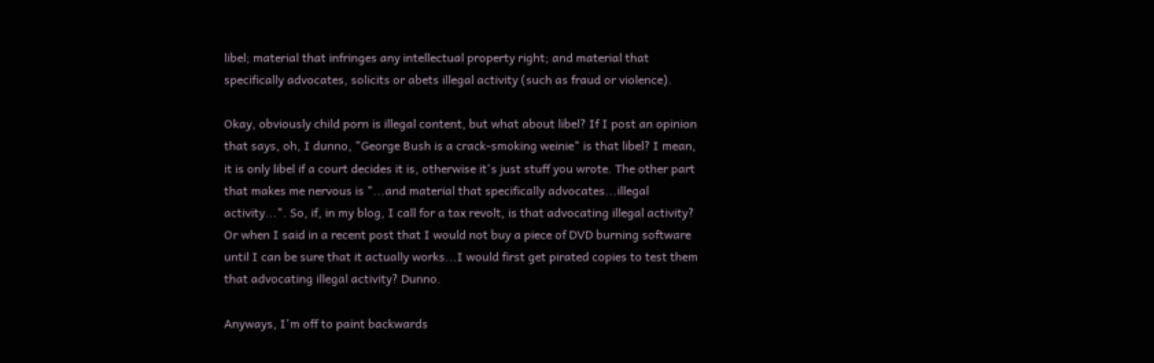libel; material that infringes any intellectual property right; and material that specifically advocates, solicits or abets illegal activity (such as fraud or violence).

Okay, obviously child porn is illegal content, but what about libel? If I post an opinion that says, oh, I dunno, "George Bush is a crack-smoking weinie" is that libel? I mean, it is only libel if a court decides it is, otherwise it's just stuff you wrote. The other part that makes me nervous is "...and material that specifically advocates...illegal activity...". So, if, in my blog, I call for a tax revolt, is that advocating illegal activity? Or when I said in a recent post that I would not buy a piece of DVD burning software until I can be sure that it actually works...I would first get pirated copies to test them that advocating illegal activity? Dunno.

Anyways, I'm off to paint backwards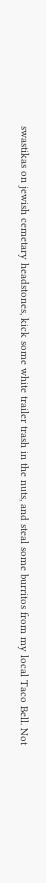swastikas on jewish cemetary headstones, kick some white trailer trash in the nuts, and steal some burritos from my local Taco Bell. Not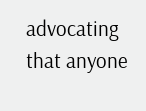advocating that anyone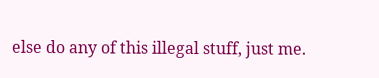else do any of this illegal stuff, just me.